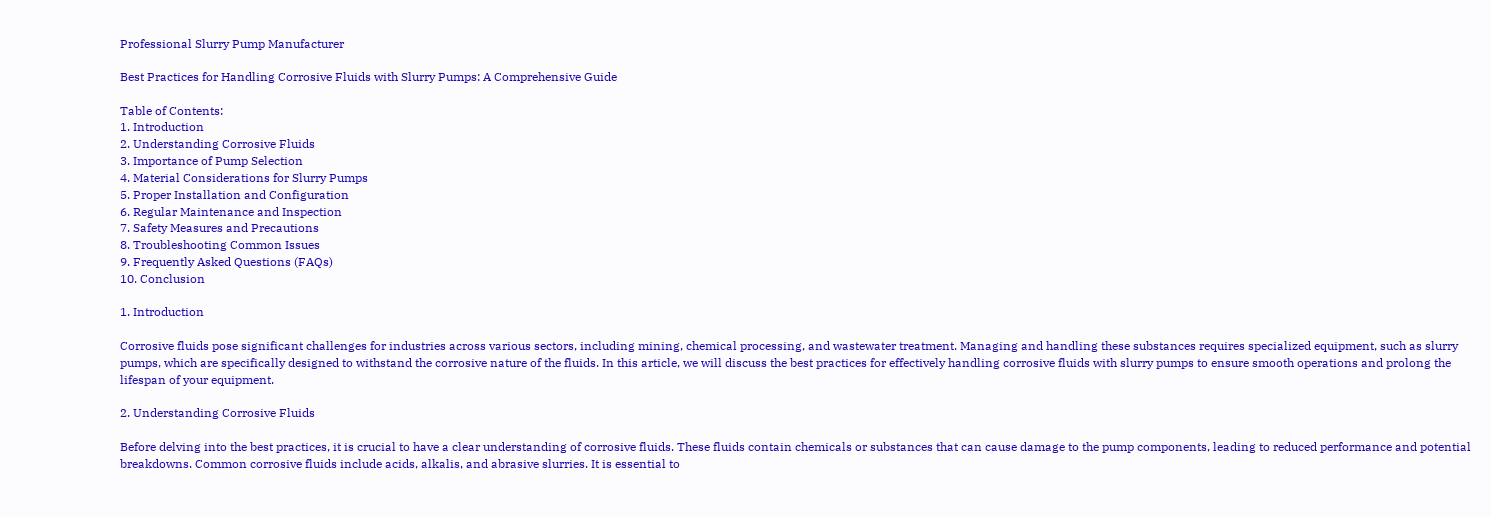Professional Slurry Pump Manufacturer

Best Practices for Handling Corrosive Fluids with Slurry Pumps: A Comprehensive Guide

Table of Contents:
1. Introduction
2. Understanding Corrosive Fluids
3. Importance of Pump Selection
4. Material Considerations for Slurry Pumps
5. Proper Installation and Configuration
6. Regular Maintenance and Inspection
7. Safety Measures and Precautions
8. Troubleshooting Common Issues
9. Frequently Asked Questions (FAQs)
10. Conclusion

1. Introduction

Corrosive fluids pose significant challenges for industries across various sectors, including mining, chemical processing, and wastewater treatment. Managing and handling these substances requires specialized equipment, such as slurry pumps, which are specifically designed to withstand the corrosive nature of the fluids. In this article, we will discuss the best practices for effectively handling corrosive fluids with slurry pumps to ensure smooth operations and prolong the lifespan of your equipment.

2. Understanding Corrosive Fluids

Before delving into the best practices, it is crucial to have a clear understanding of corrosive fluids. These fluids contain chemicals or substances that can cause damage to the pump components, leading to reduced performance and potential breakdowns. Common corrosive fluids include acids, alkalis, and abrasive slurries. It is essential to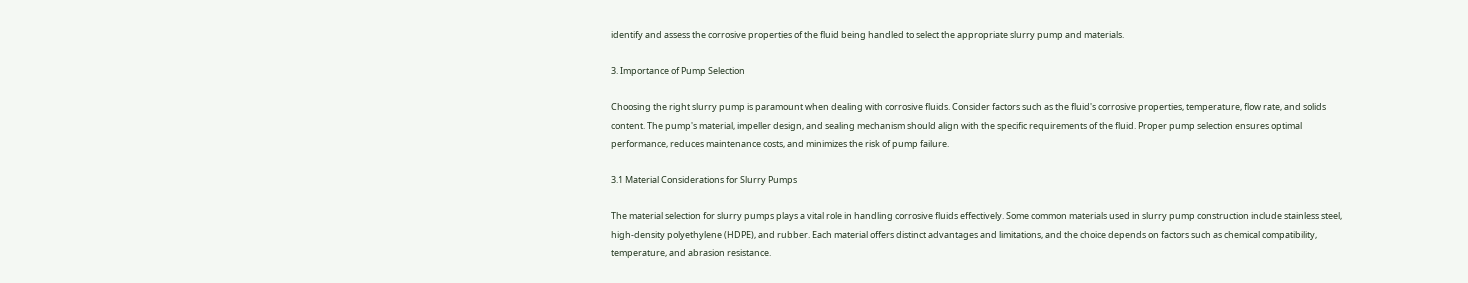identify and assess the corrosive properties of the fluid being handled to select the appropriate slurry pump and materials.

3. Importance of Pump Selection

Choosing the right slurry pump is paramount when dealing with corrosive fluids. Consider factors such as the fluid's corrosive properties, temperature, flow rate, and solids content. The pump's material, impeller design, and sealing mechanism should align with the specific requirements of the fluid. Proper pump selection ensures optimal performance, reduces maintenance costs, and minimizes the risk of pump failure.

3.1 Material Considerations for Slurry Pumps

The material selection for slurry pumps plays a vital role in handling corrosive fluids effectively. Some common materials used in slurry pump construction include stainless steel, high-density polyethylene (HDPE), and rubber. Each material offers distinct advantages and limitations, and the choice depends on factors such as chemical compatibility, temperature, and abrasion resistance.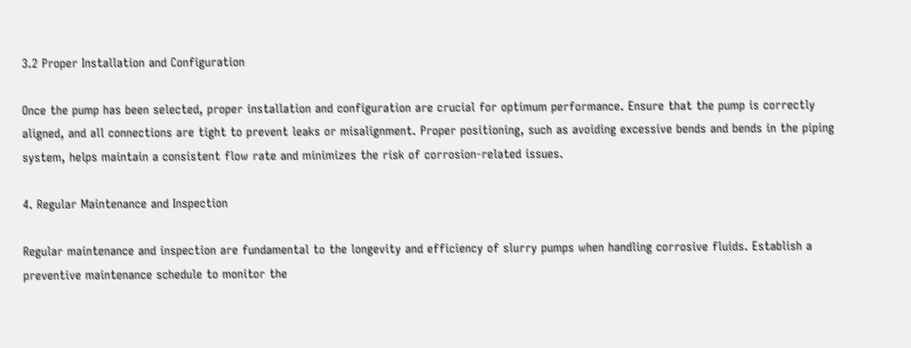3.2 Proper Installation and Configuration

Once the pump has been selected, proper installation and configuration are crucial for optimum performance. Ensure that the pump is correctly aligned, and all connections are tight to prevent leaks or misalignment. Proper positioning, such as avoiding excessive bends and bends in the piping system, helps maintain a consistent flow rate and minimizes the risk of corrosion-related issues.

4. Regular Maintenance and Inspection

Regular maintenance and inspection are fundamental to the longevity and efficiency of slurry pumps when handling corrosive fluids. Establish a preventive maintenance schedule to monitor the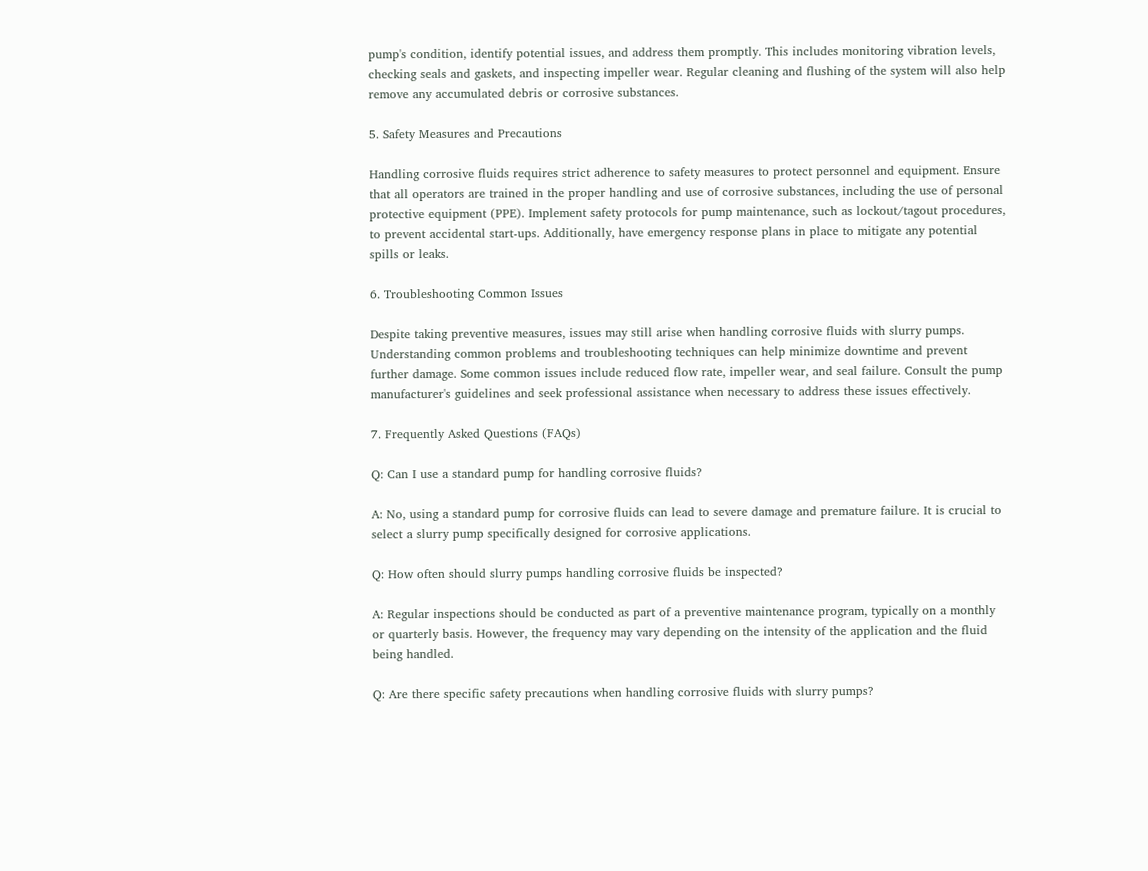pump's condition, identify potential issues, and address them promptly. This includes monitoring vibration levels, checking seals and gaskets, and inspecting impeller wear. Regular cleaning and flushing of the system will also help remove any accumulated debris or corrosive substances.

5. Safety Measures and Precautions

Handling corrosive fluids requires strict adherence to safety measures to protect personnel and equipment. Ensure that all operators are trained in the proper handling and use of corrosive substances, including the use of personal protective equipment (PPE). Implement safety protocols for pump maintenance, such as lockout/tagout procedures, to prevent accidental start-ups. Additionally, have emergency response plans in place to mitigate any potential spills or leaks.

6. Troubleshooting Common Issues

Despite taking preventive measures, issues may still arise when handling corrosive fluids with slurry pumps. Understanding common problems and troubleshooting techniques can help minimize downtime and prevent further damage. Some common issues include reduced flow rate, impeller wear, and seal failure. Consult the pump manufacturer's guidelines and seek professional assistance when necessary to address these issues effectively.

7. Frequently Asked Questions (FAQs)

Q: Can I use a standard pump for handling corrosive fluids?

A: No, using a standard pump for corrosive fluids can lead to severe damage and premature failure. It is crucial to select a slurry pump specifically designed for corrosive applications.

Q: How often should slurry pumps handling corrosive fluids be inspected?

A: Regular inspections should be conducted as part of a preventive maintenance program, typically on a monthly or quarterly basis. However, the frequency may vary depending on the intensity of the application and the fluid being handled.

Q: Are there specific safety precautions when handling corrosive fluids with slurry pumps?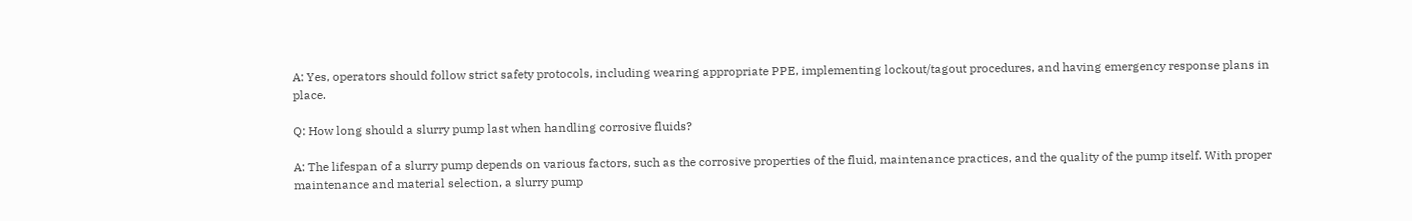A: Yes, operators should follow strict safety protocols, including wearing appropriate PPE, implementing lockout/tagout procedures, and having emergency response plans in place.

Q: How long should a slurry pump last when handling corrosive fluids?

A: The lifespan of a slurry pump depends on various factors, such as the corrosive properties of the fluid, maintenance practices, and the quality of the pump itself. With proper maintenance and material selection, a slurry pump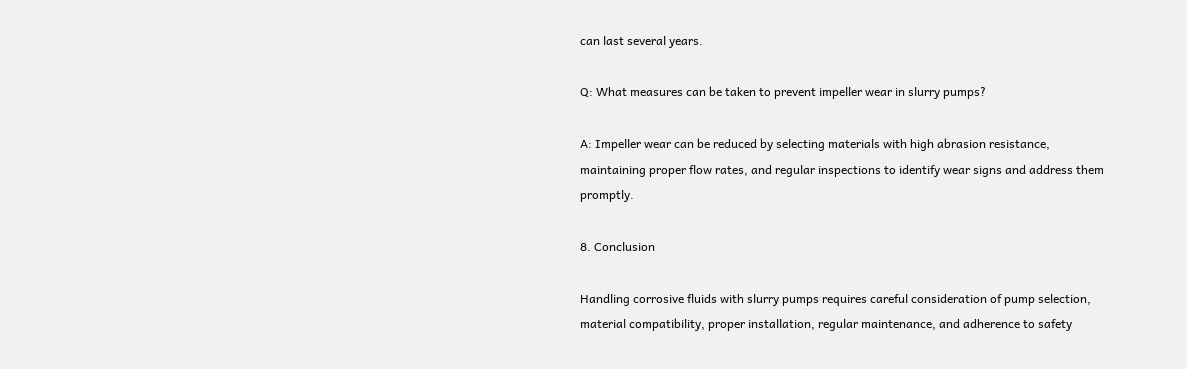can last several years.

Q: What measures can be taken to prevent impeller wear in slurry pumps?

A: Impeller wear can be reduced by selecting materials with high abrasion resistance, maintaining proper flow rates, and regular inspections to identify wear signs and address them promptly.

8. Conclusion

Handling corrosive fluids with slurry pumps requires careful consideration of pump selection, material compatibility, proper installation, regular maintenance, and adherence to safety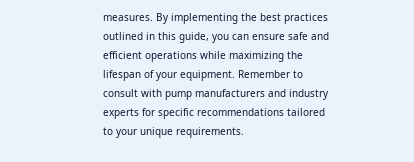measures. By implementing the best practices outlined in this guide, you can ensure safe and efficient operations while maximizing the lifespan of your equipment. Remember to consult with pump manufacturers and industry experts for specific recommendations tailored to your unique requirements.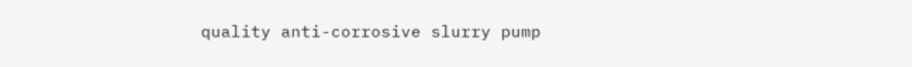quality anti-corrosive slurry pump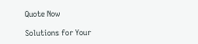Quote Now

Solutions for Your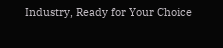Industry, Ready for Your Choice